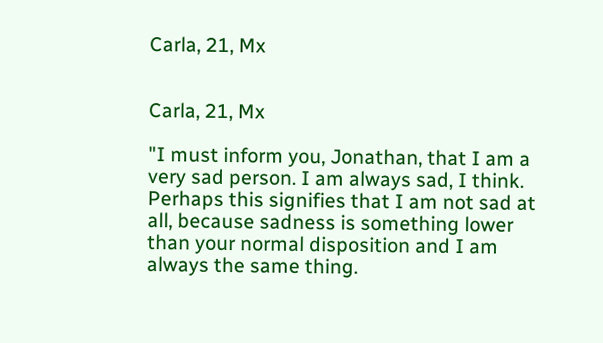Carla, 21, Mx


Carla, 21, Mx

"I must inform you, Jonathan, that I am a very sad person. I am always sad, I think. Perhaps this signifies that I am not sad at all, because sadness is something lower than your normal disposition and I am always the same thing.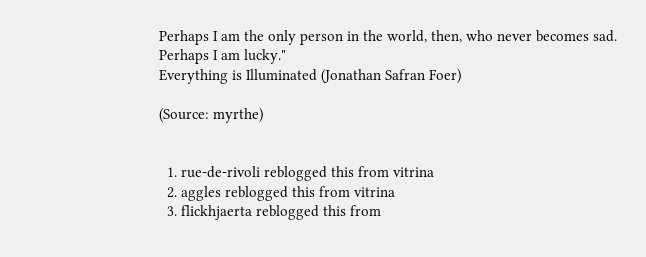Perhaps I am the only person in the world, then, who never becomes sad. Perhaps I am lucky."
Everything is Illuminated (Jonathan Safran Foer)

(Source: myrthe)


  1. rue-de-rivoli reblogged this from vitrina
  2. aggles reblogged this from vitrina
  3. flickhjaerta reblogged this from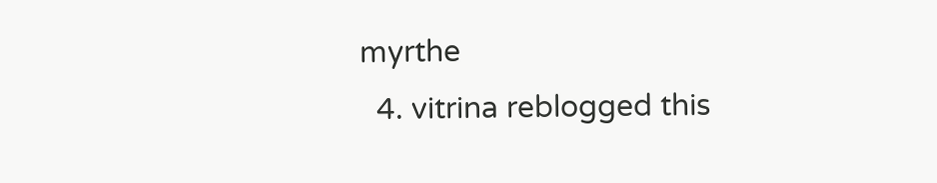myrthe
  4. vitrina reblogged this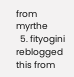from myrthe
  5. fityogini reblogged this from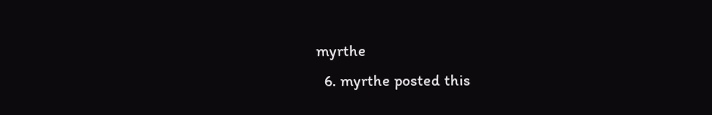myrthe
  6. myrthe posted this